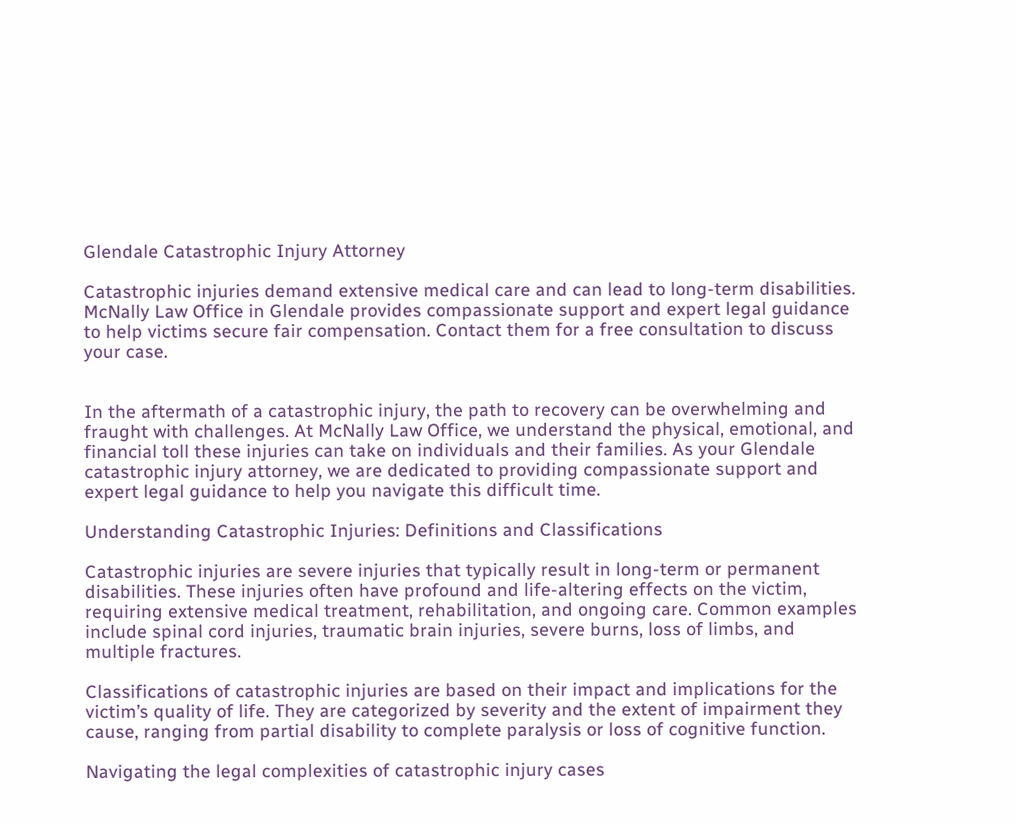Glendale Catastrophic Injury Attorney

Catastrophic injuries demand extensive medical care and can lead to long-term disabilities. McNally Law Office in Glendale provides compassionate support and expert legal guidance to help victims secure fair compensation. Contact them for a free consultation to discuss your case.


In the aftermath of a catastrophic injury, the path to recovery can be overwhelming and fraught with challenges. At McNally Law Office, we understand the physical, emotional, and financial toll these injuries can take on individuals and their families. As your Glendale catastrophic injury attorney, we are dedicated to providing compassionate support and expert legal guidance to help you navigate this difficult time.

Understanding Catastrophic Injuries: Definitions and Classifications

Catastrophic injuries are severe injuries that typically result in long-term or permanent disabilities. These injuries often have profound and life-altering effects on the victim, requiring extensive medical treatment, rehabilitation, and ongoing care. Common examples include spinal cord injuries, traumatic brain injuries, severe burns, loss of limbs, and multiple fractures.

Classifications of catastrophic injuries are based on their impact and implications for the victim’s quality of life. They are categorized by severity and the extent of impairment they cause, ranging from partial disability to complete paralysis or loss of cognitive function.

Navigating the legal complexities of catastrophic injury cases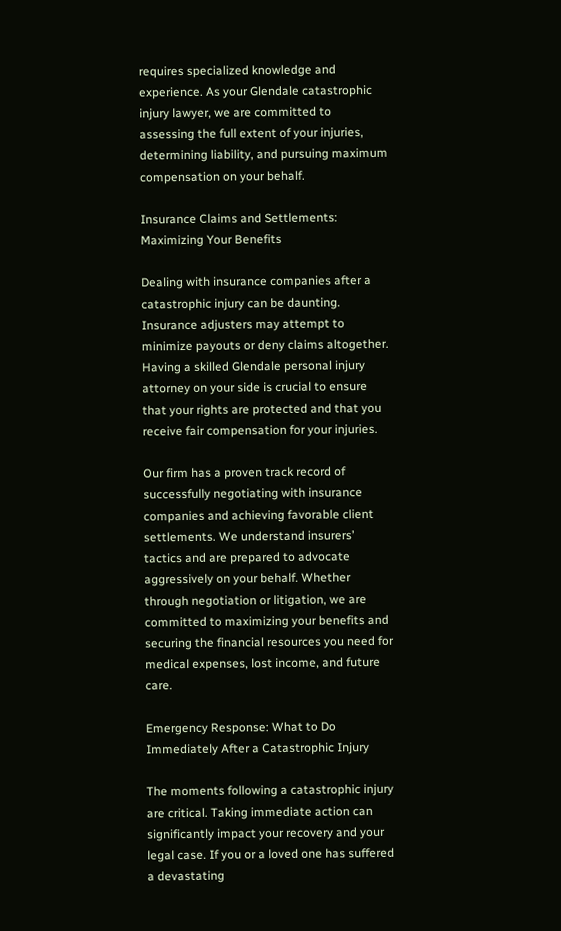requires specialized knowledge and experience. As your Glendale catastrophic injury lawyer, we are committed to assessing the full extent of your injuries, determining liability, and pursuing maximum compensation on your behalf.

Insurance Claims and Settlements: Maximizing Your Benefits

Dealing with insurance companies after a catastrophic injury can be daunting. Insurance adjusters may attempt to minimize payouts or deny claims altogether. Having a skilled Glendale personal injury attorney on your side is crucial to ensure that your rights are protected and that you receive fair compensation for your injuries.

Our firm has a proven track record of successfully negotiating with insurance companies and achieving favorable client settlements. We understand insurers’ tactics and are prepared to advocate aggressively on your behalf. Whether through negotiation or litigation, we are committed to maximizing your benefits and securing the financial resources you need for medical expenses, lost income, and future care.

Emergency Response: What to Do Immediately After a Catastrophic Injury

The moments following a catastrophic injury are critical. Taking immediate action can significantly impact your recovery and your legal case. If you or a loved one has suffered a devastating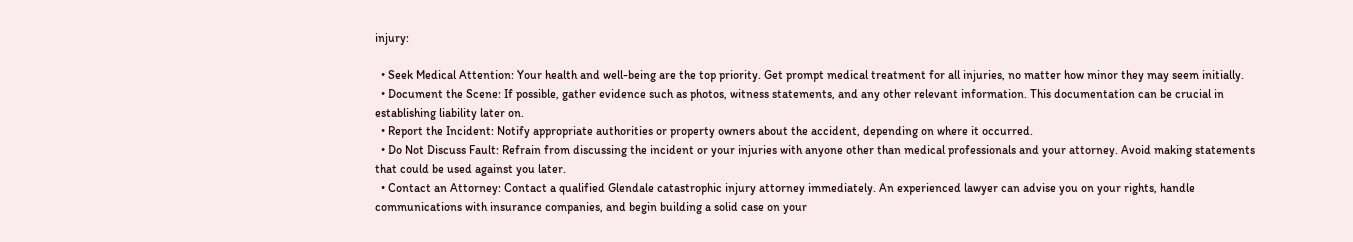injury:

  • Seek Medical Attention: Your health and well-being are the top priority. Get prompt medical treatment for all injuries, no matter how minor they may seem initially.
  • Document the Scene: If possible, gather evidence such as photos, witness statements, and any other relevant information. This documentation can be crucial in establishing liability later on.
  • Report the Incident: Notify appropriate authorities or property owners about the accident, depending on where it occurred.
  • Do Not Discuss Fault: Refrain from discussing the incident or your injuries with anyone other than medical professionals and your attorney. Avoid making statements that could be used against you later.
  • Contact an Attorney: Contact a qualified Glendale catastrophic injury attorney immediately. An experienced lawyer can advise you on your rights, handle communications with insurance companies, and begin building a solid case on your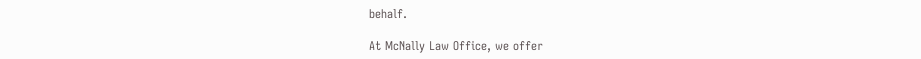behalf.

At McNally Law Office, we offer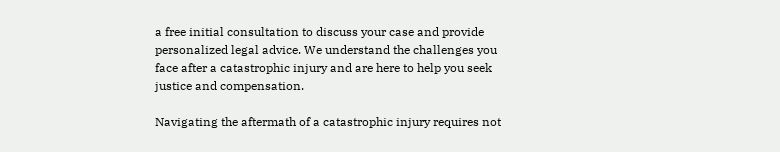a free initial consultation to discuss your case and provide personalized legal advice. We understand the challenges you face after a catastrophic injury and are here to help you seek justice and compensation.

Navigating the aftermath of a catastrophic injury requires not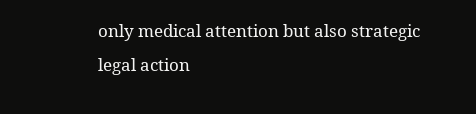only medical attention but also strategic legal action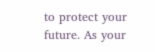to protect your future. As your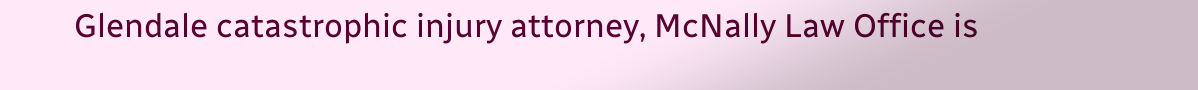Glendale catastrophic injury attorney, McNally Law Office is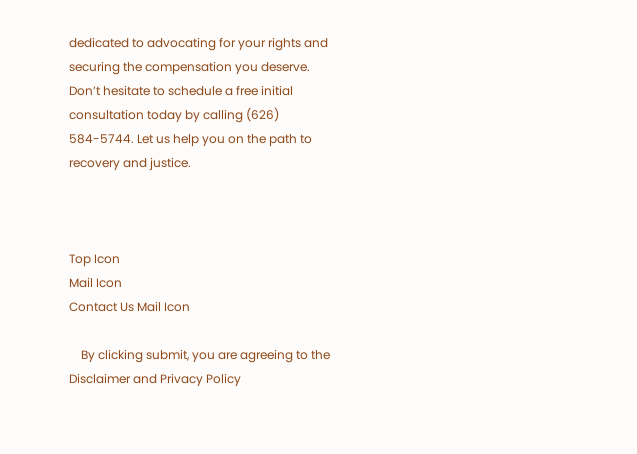dedicated to advocating for your rights and securing the compensation you deserve. Don’t hesitate to schedule a free initial consultation today by calling (626) 584-5744. Let us help you on the path to recovery and justice.



Top Icon
Mail Icon
Contact Us Mail Icon

    By clicking submit, you are agreeing to the Disclaimer and Privacy Policy